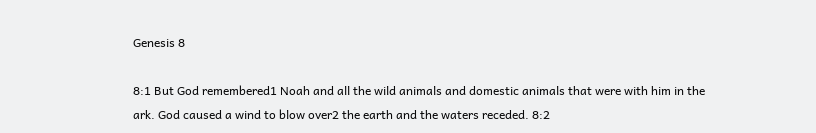Genesis 8

8:1 But God remembered1 Noah and all the wild animals and domestic animals that were with him in the ark. God caused a wind to blow over2 the earth and the waters receded. 8:2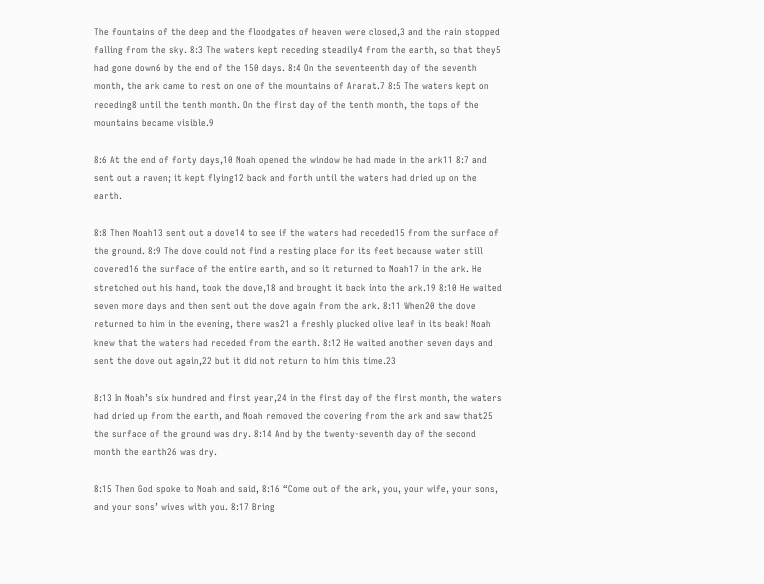The fountains of the deep and the floodgates of heaven were closed,3 and the rain stopped falling from the sky. 8:3 The waters kept receding steadily4 from the earth, so that they5 had gone down6 by the end of the 150 days. 8:4 On the seventeenth day of the seventh month, the ark came to rest on one of the mountains of Ararat.7 8:5 The waters kept on receding8 until the tenth month. On the first day of the tenth month, the tops of the mountains became visible.9

8:6 At the end of forty days,10 Noah opened the window he had made in the ark11 8:7 and sent out a raven; it kept flying12 back and forth until the waters had dried up on the earth.

8:8 Then Noah13 sent out a dove14 to see if the waters had receded15 from the surface of the ground. 8:9 The dove could not find a resting place for its feet because water still covered16 the surface of the entire earth, and so it returned to Noah17 in the ark. He stretched out his hand, took the dove,18 and brought it back into the ark.19 8:10 He waited seven more days and then sent out the dove again from the ark. 8:11 When20 the dove returned to him in the evening, there was21 a freshly plucked olive leaf in its beak! Noah knew that the waters had receded from the earth. 8:12 He waited another seven days and sent the dove out again,22 but it did not return to him this time.23

8:13 In Noah’s six hundred and first year,24 in the first day of the first month, the waters had dried up from the earth, and Noah removed the covering from the ark and saw that25 the surface of the ground was dry. 8:14 And by the twenty-seventh day of the second month the earth26 was dry.

8:15 Then God spoke to Noah and said, 8:16 “Come out of the ark, you, your wife, your sons, and your sons’ wives with you. 8:17 Bring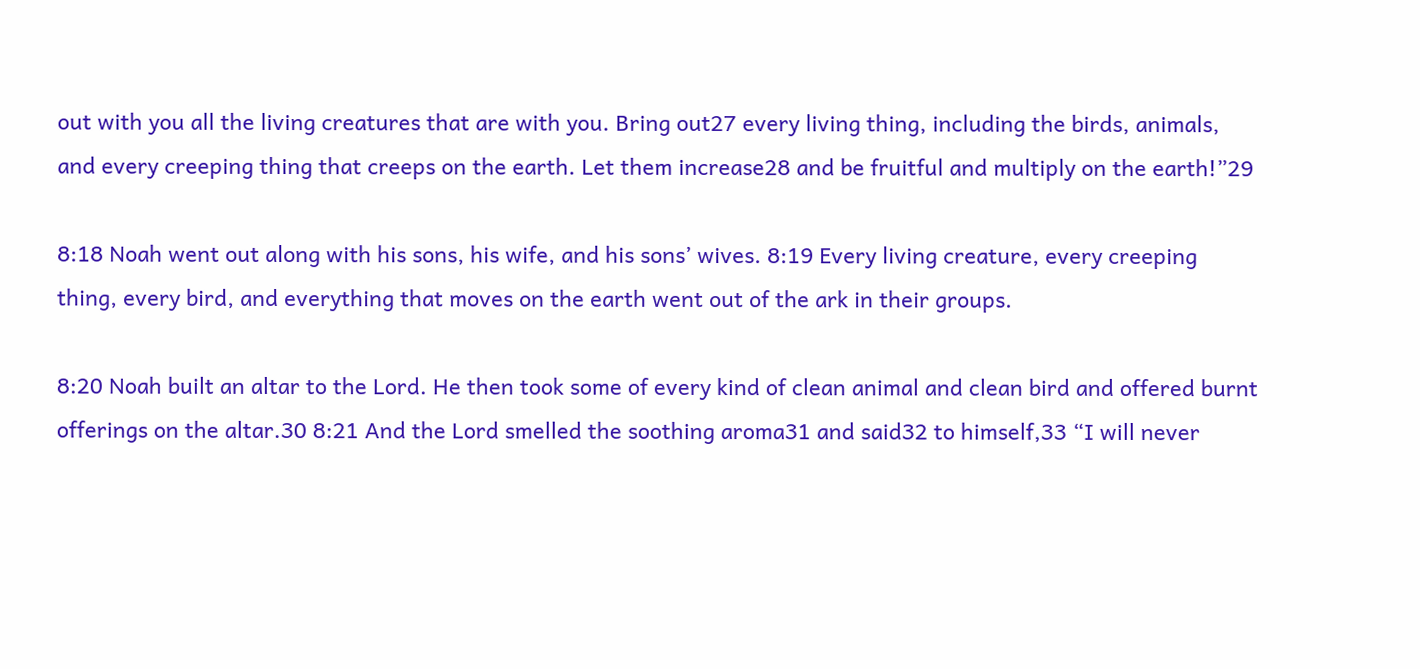out with you all the living creatures that are with you. Bring out27 every living thing, including the birds, animals, and every creeping thing that creeps on the earth. Let them increase28 and be fruitful and multiply on the earth!”29

8:18 Noah went out along with his sons, his wife, and his sons’ wives. 8:19 Every living creature, every creeping thing, every bird, and everything that moves on the earth went out of the ark in their groups.

8:20 Noah built an altar to the Lord. He then took some of every kind of clean animal and clean bird and offered burnt offerings on the altar.30 8:21 And the Lord smelled the soothing aroma31 and said32 to himself,33 “I will never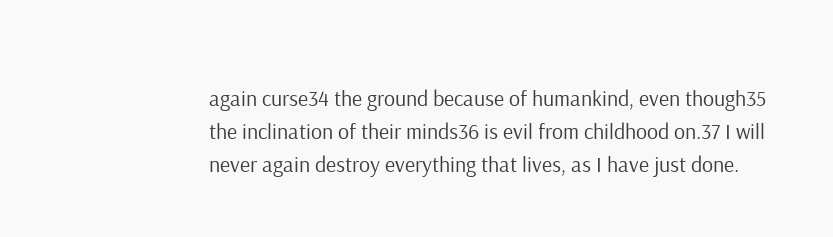again curse34 the ground because of humankind, even though35 the inclination of their minds36 is evil from childhood on.37 I will never again destroy everything that lives, as I have just done.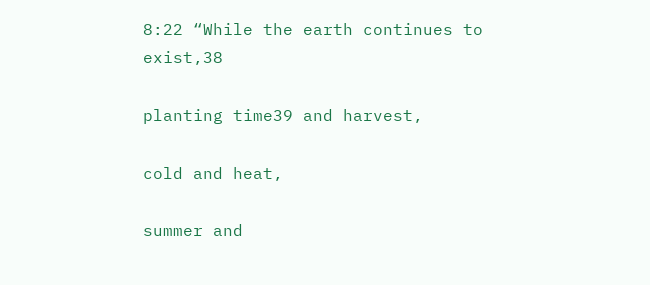8:22 “While the earth continues to exist,38

planting time39 and harvest,

cold and heat,

summer and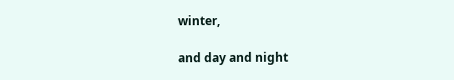winter,

and day and night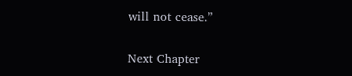will not cease.”

Next Chapter